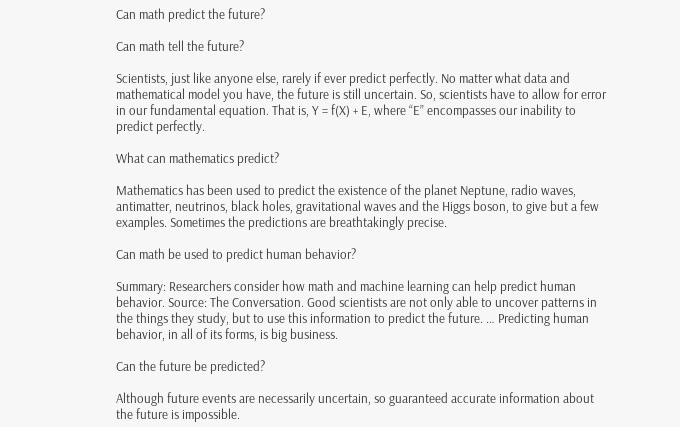Can math predict the future?

Can math tell the future?

Scientists, just like anyone else, rarely if ever predict perfectly. No matter what data and mathematical model you have, the future is still uncertain. So, scientists have to allow for error in our fundamental equation. That is, Y = f(X) + E, where “E” encompasses our inability to predict perfectly.

What can mathematics predict?

Mathematics has been used to predict the existence of the planet Neptune, radio waves, antimatter, neutrinos, black holes, gravitational waves and the Higgs boson, to give but a few examples. Sometimes the predictions are breathtakingly precise.

Can math be used to predict human behavior?

Summary: Researchers consider how math and machine learning can help predict human behavior. Source: The Conversation. Good scientists are not only able to uncover patterns in the things they study, but to use this information to predict the future. … Predicting human behavior, in all of its forms, is big business.

Can the future be predicted?

Although future events are necessarily uncertain, so guaranteed accurate information about the future is impossible.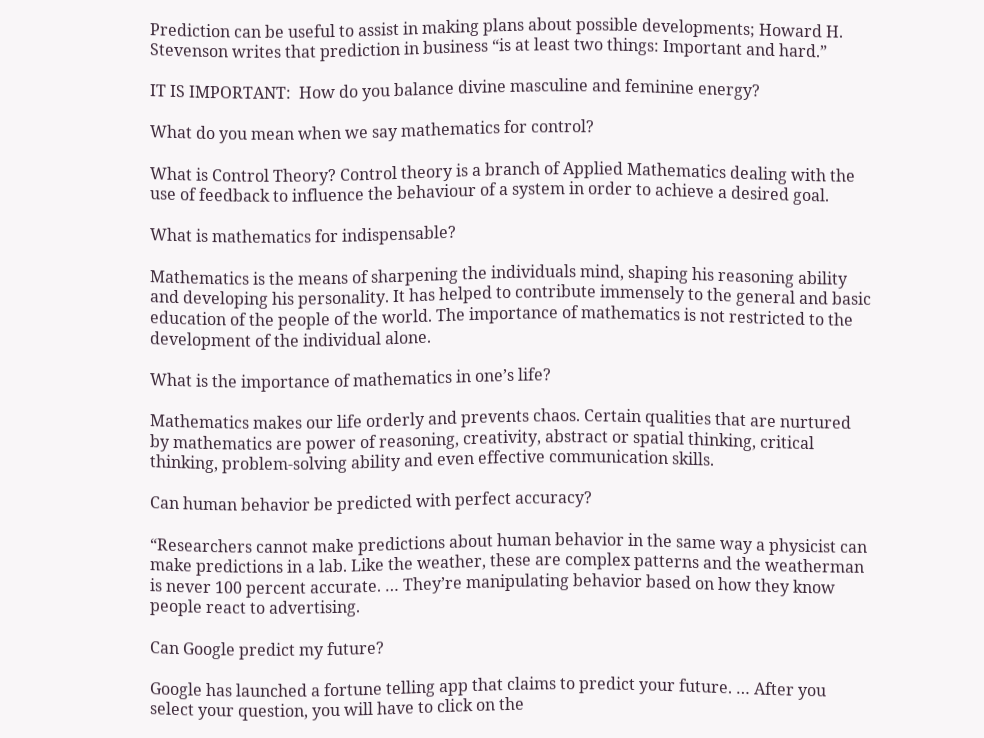Prediction can be useful to assist in making plans about possible developments; Howard H. Stevenson writes that prediction in business “is at least two things: Important and hard.”

IT IS IMPORTANT:  How do you balance divine masculine and feminine energy?

What do you mean when we say mathematics for control?

What is Control Theory? Control theory is a branch of Applied Mathematics dealing with the use of feedback to influence the behaviour of a system in order to achieve a desired goal.

What is mathematics for indispensable?

Mathematics is the means of sharpening the individuals mind, shaping his reasoning ability and developing his personality. It has helped to contribute immensely to the general and basic education of the people of the world. The importance of mathematics is not restricted to the development of the individual alone.

What is the importance of mathematics in one’s life?

Mathematics makes our life orderly and prevents chaos. Certain qualities that are nurtured by mathematics are power of reasoning, creativity, abstract or spatial thinking, critical thinking, problem-solving ability and even effective communication skills.

Can human behavior be predicted with perfect accuracy?

“Researchers cannot make predictions about human behavior in the same way a physicist can make predictions in a lab. Like the weather, these are complex patterns and the weatherman is never 100 percent accurate. … They’re manipulating behavior based on how they know people react to advertising.

Can Google predict my future?

Google has launched a fortune telling app that claims to predict your future. … After you select your question, you will have to click on the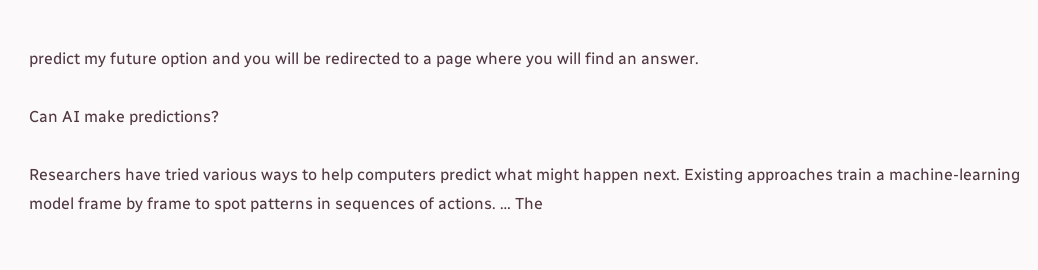predict my future option and you will be redirected to a page where you will find an answer.

Can AI make predictions?

Researchers have tried various ways to help computers predict what might happen next. Existing approaches train a machine-learning model frame by frame to spot patterns in sequences of actions. … The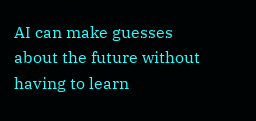AI can make guesses about the future without having to learn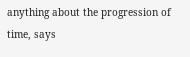anything about the progression of time, says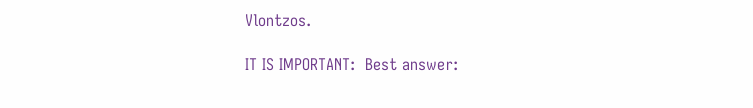Vlontzos.

IT IS IMPORTANT:  Best answer: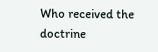Who received the doctrine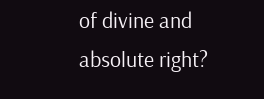of divine and absolute right?